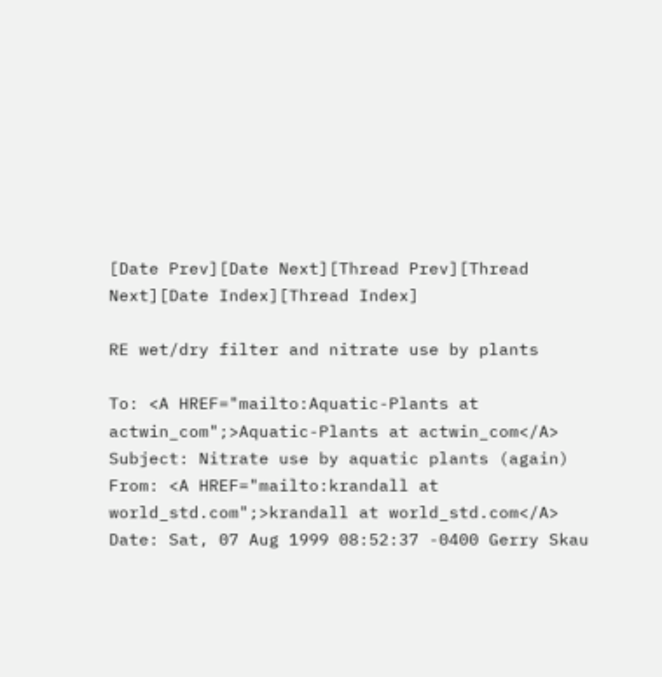[Date Prev][Date Next][Thread Prev][Thread Next][Date Index][Thread Index]

RE wet/dry filter and nitrate use by plants

To: <A HREF="mailto:Aquatic-Plants at actwin_com";>Aquatic-Plants at actwin_com</A>
Subject: Nitrate use by aquatic plants (again)
From: <A HREF="mailto:krandall at world_std.com";>krandall at world_std.com</A>
Date: Sat, 07 Aug 1999 08:52:37 -0400 Gerry Skau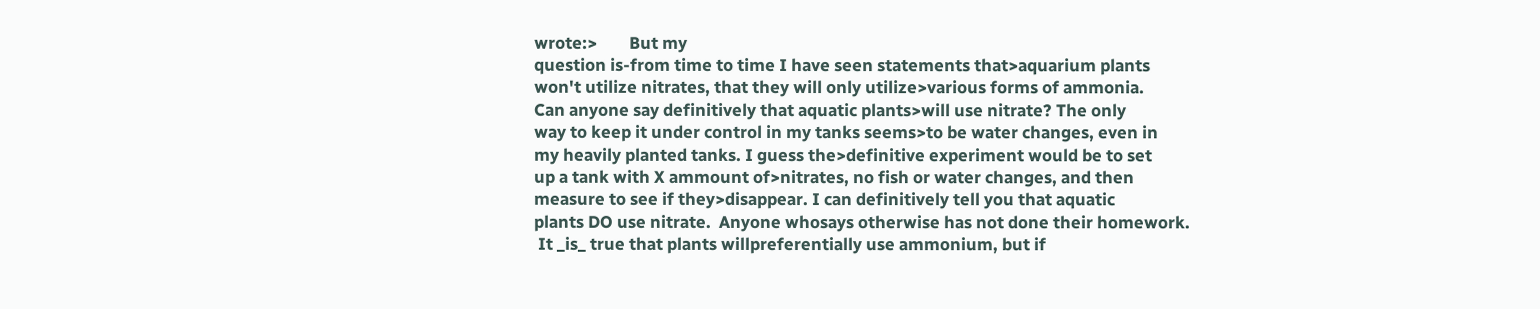wrote:>        But my
question is-from time to time I have seen statements that>aquarium plants
won't utilize nitrates, that they will only utilize>various forms of ammonia.
Can anyone say definitively that aquatic plants>will use nitrate? The only
way to keep it under control in my tanks seems>to be water changes, even in
my heavily planted tanks. I guess the>definitive experiment would be to set
up a tank with X ammount of>nitrates, no fish or water changes, and then
measure to see if they>disappear. I can definitively tell you that aquatic
plants DO use nitrate.  Anyone whosays otherwise has not done their homework.
 It _is_ true that plants willpreferentially use ammonium, but if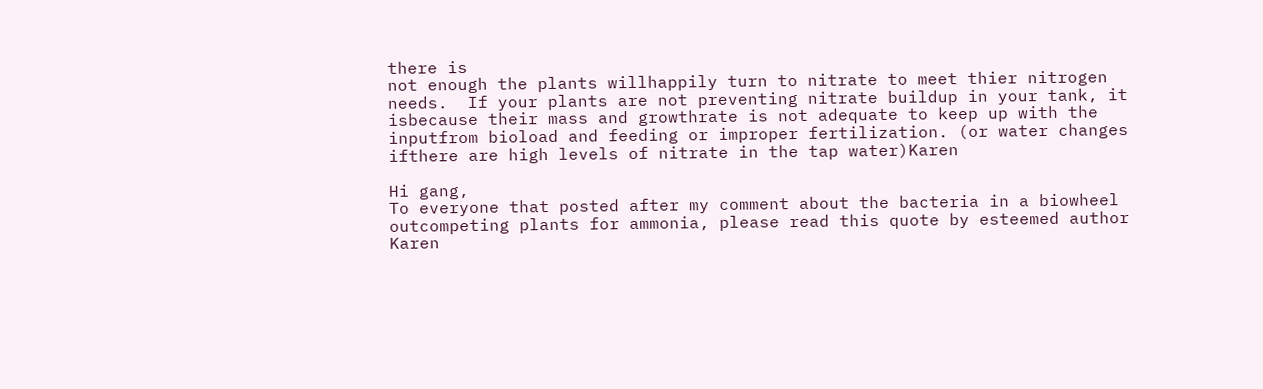there is
not enough the plants willhappily turn to nitrate to meet thier nitrogen
needs.  If your plants are not preventing nitrate buildup in your tank, it
isbecause their mass and growthrate is not adequate to keep up with the
inputfrom bioload and feeding or improper fertilization. (or water changes
ifthere are high levels of nitrate in the tap water)Karen

Hi gang,
To everyone that posted after my comment about the bacteria in a biowheel
outcompeting plants for ammonia, please read this quote by esteemed author
Karen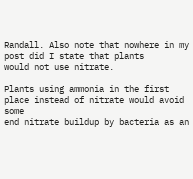Randall. Also note that nowhere in my post did I state that plants
would not use nitrate.

Plants using ammonia in the first place instead of nitrate would avoid some
end nitrate buildup by bacteria as an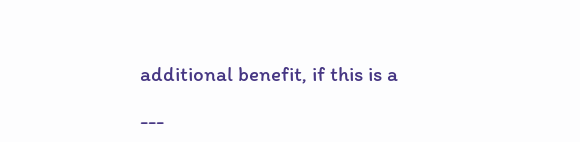additional benefit, if this is a

---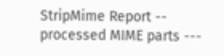StripMime Report -- processed MIME parts ---